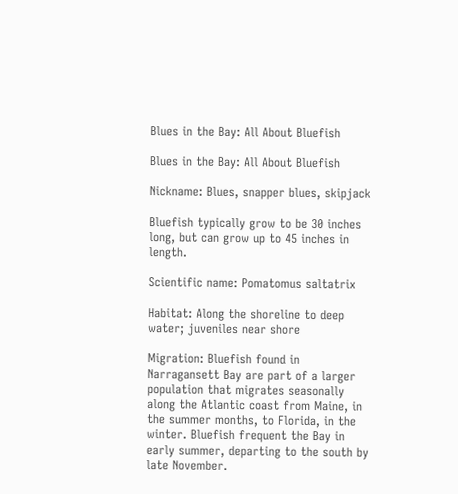Blues in the Bay: All About Bluefish

Blues in the Bay: All About Bluefish

Nickname: Blues, snapper blues, skipjack

Bluefish typically grow to be 30 inches long, but can grow up to 45 inches in length.

Scientific name: Pomatomus saltatrix

Habitat: Along the shoreline to deep water; juveniles near shore

Migration: Bluefish found in Narragansett Bay are part of a larger population that migrates seasonally along the Atlantic coast from Maine, in the summer months, to Florida, in the winter. Bluefish frequent the Bay in early summer, departing to the south by late November.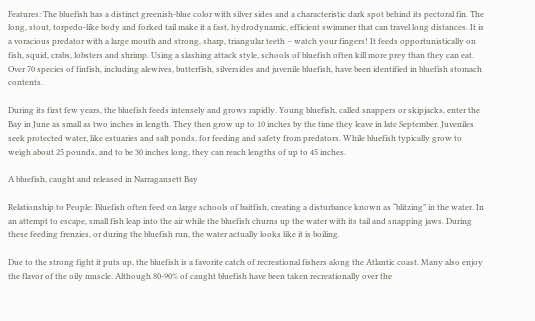Features: The bluefish has a distinct greenish-blue color with silver sides and a characteristic dark spot behind its pectoral fin. The long, stout, torpedo-like body and forked tail make it a fast, hydrodynamic, efficient swimmer that can travel long distances. It is a voracious predator with a large mouth and strong, sharp, triangular teeth – watch your fingers! It feeds opportunistically on fish, squid, crabs, lobsters and shrimp. Using a slashing attack style, schools of bluefish often kill more prey than they can eat. Over 70 species of finfish, including alewives, butterfish, silversides and juvenile bluefish, have been identified in bluefish stomach contents.

During its first few years, the bluefish feeds intensely and grows rapidly. Young bluefish, called snappers or skipjacks, enter the Bay in June as small as two inches in length. They then grow up to 10 inches by the time they leave in late September. Juveniles seek protected water, like estuaries and salt ponds, for feeding and safety from predators. While bluefish typically grow to weigh about 25 pounds, and to be 30 inches long, they can reach lengths of up to 45 inches.

A bluefish, caught and released in Narragansett Bay

Relationship to People: Bluefish often feed on large schools of baitfish, creating a disturbance known as “blitzing” in the water. In an attempt to escape, small fish leap into the air while the bluefish churns up the water with its tail and snapping jaws. During these feeding frenzies, or during the bluefish run, the water actually looks like it is boiling.

Due to the strong fight it puts up, the bluefish is a favorite catch of recreational fishers along the Atlantic coast. Many also enjoy the flavor of the oily muscle. Although 80-90% of caught bluefish have been taken recreationally over the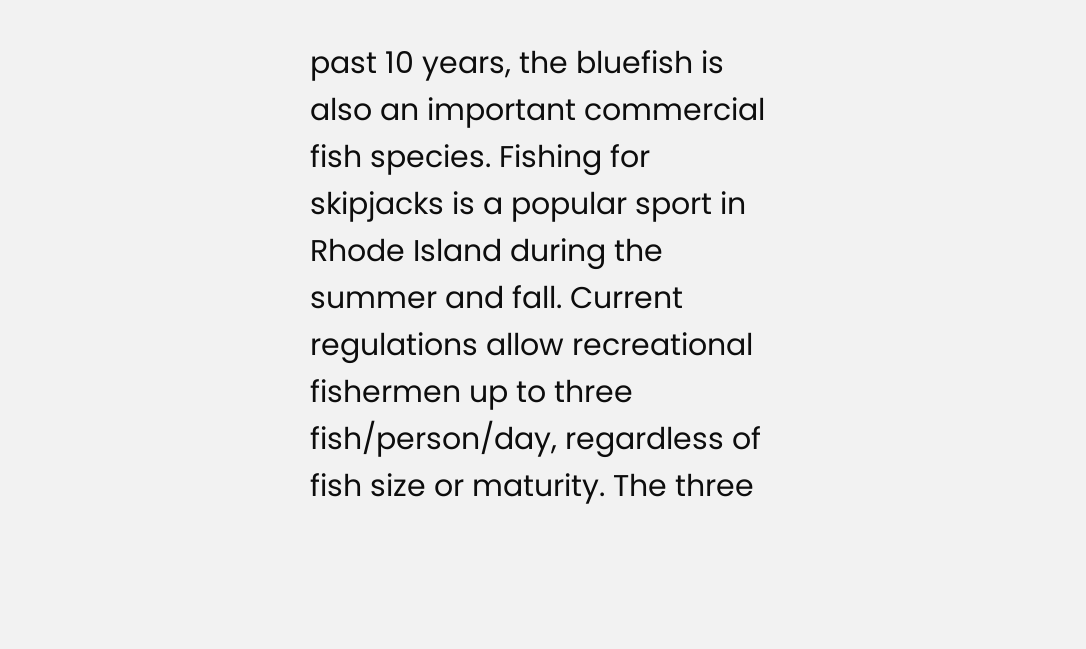past 10 years, the bluefish is also an important commercial fish species. Fishing for skipjacks is a popular sport in Rhode Island during the summer and fall. Current regulations allow recreational fishermen up to three fish/person/day, regardless of fish size or maturity. The three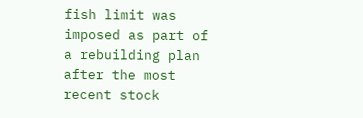fish limit was imposed as part of a rebuilding plan after the most recent stock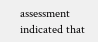assessment indicated that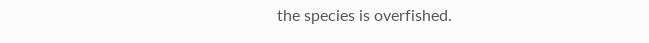the species is overfished.